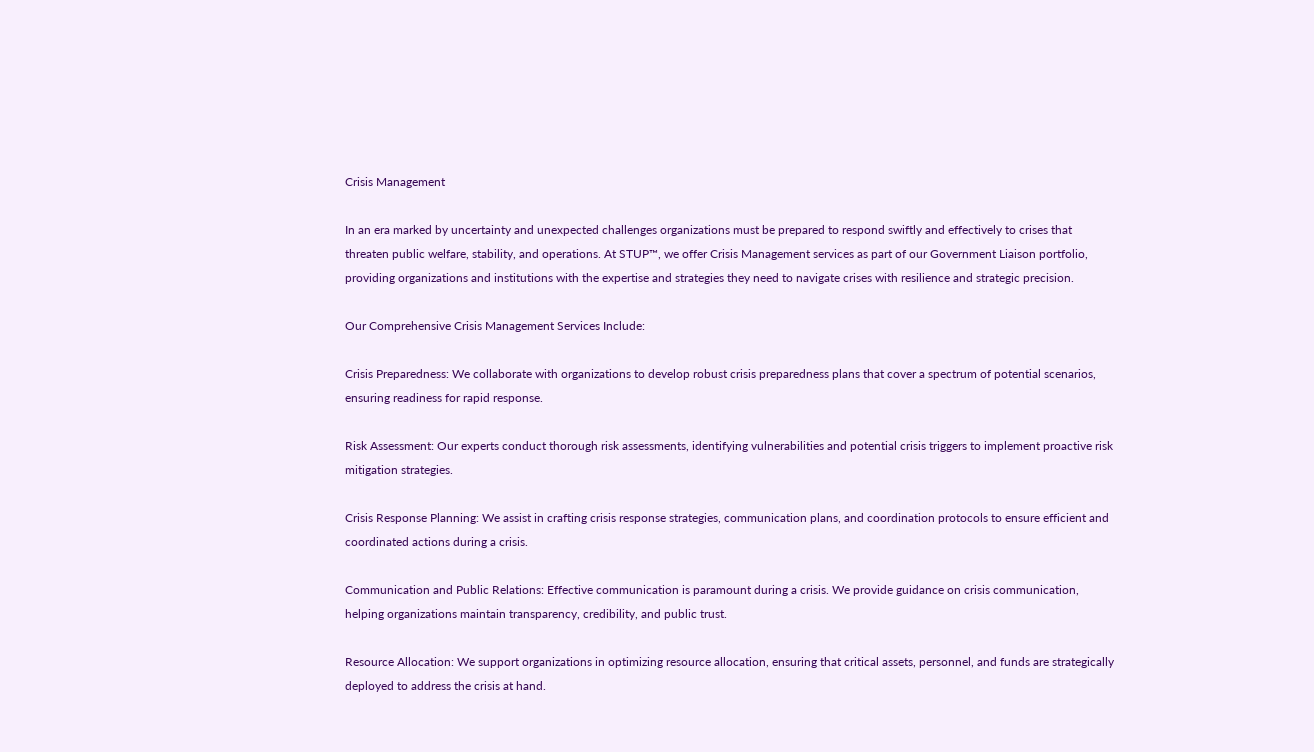Crisis Management

In an era marked by uncertainty and unexpected challenges organizations must be prepared to respond swiftly and effectively to crises that threaten public welfare, stability, and operations. At STUP™, we offer Crisis Management services as part of our Government Liaison portfolio, providing organizations and institutions with the expertise and strategies they need to navigate crises with resilience and strategic precision.

Our Comprehensive Crisis Management Services Include:

Crisis Preparedness: We collaborate with organizations to develop robust crisis preparedness plans that cover a spectrum of potential scenarios, ensuring readiness for rapid response.

Risk Assessment: Our experts conduct thorough risk assessments, identifying vulnerabilities and potential crisis triggers to implement proactive risk mitigation strategies.

Crisis Response Planning: We assist in crafting crisis response strategies, communication plans, and coordination protocols to ensure efficient and coordinated actions during a crisis.

Communication and Public Relations: Effective communication is paramount during a crisis. We provide guidance on crisis communication, helping organizations maintain transparency, credibility, and public trust.

Resource Allocation: We support organizations in optimizing resource allocation, ensuring that critical assets, personnel, and funds are strategically deployed to address the crisis at hand.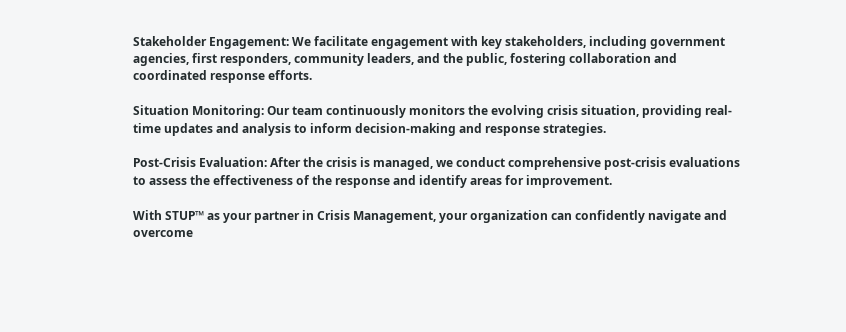Stakeholder Engagement: We facilitate engagement with key stakeholders, including government agencies, first responders, community leaders, and the public, fostering collaboration and coordinated response efforts.

Situation Monitoring: Our team continuously monitors the evolving crisis situation, providing real-time updates and analysis to inform decision-making and response strategies.

Post-Crisis Evaluation: After the crisis is managed, we conduct comprehensive post-crisis evaluations to assess the effectiveness of the response and identify areas for improvement.

With STUP™ as your partner in Crisis Management, your organization can confidently navigate and overcome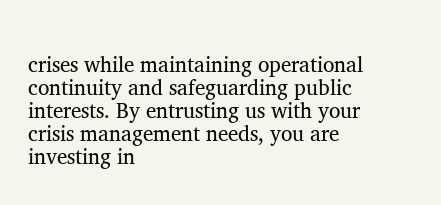crises while maintaining operational continuity and safeguarding public interests. By entrusting us with your crisis management needs, you are investing in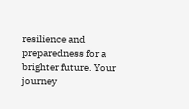resilience and preparedness for a brighter future. Your journey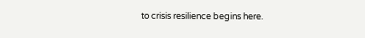to crisis resilience begins here.